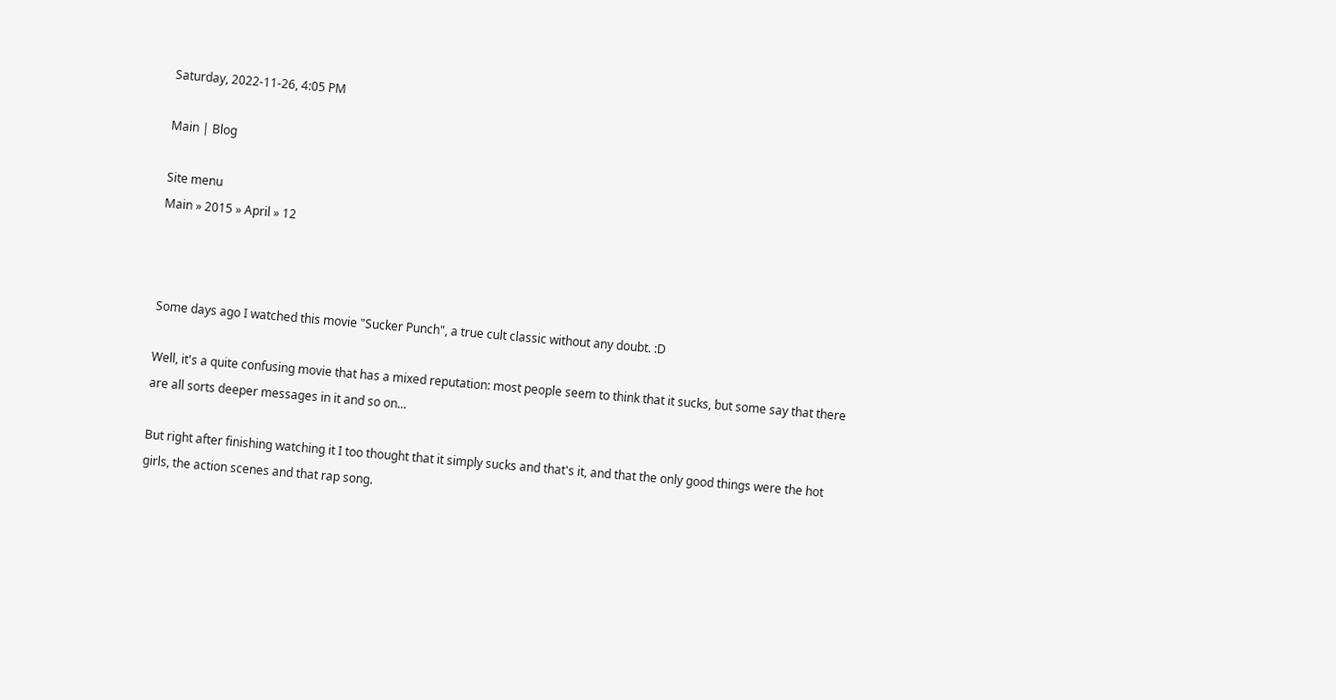Saturday, 2022-11-26, 4:05 PM

Main | Blog

Site menu
Main » 2015 » April » 12



Some days ago I watched this movie "Sucker Punch", a true cult classic without any doubt. :D

Well, it's a quite confusing movie that has a mixed reputation: most people seem to think that it sucks, but some say that there are all sorts deeper messages in it and so on...

But right after finishing watching it I too thought that it simply sucks and that's it, and that the only good things were the hot girls, the action scenes and that rap song.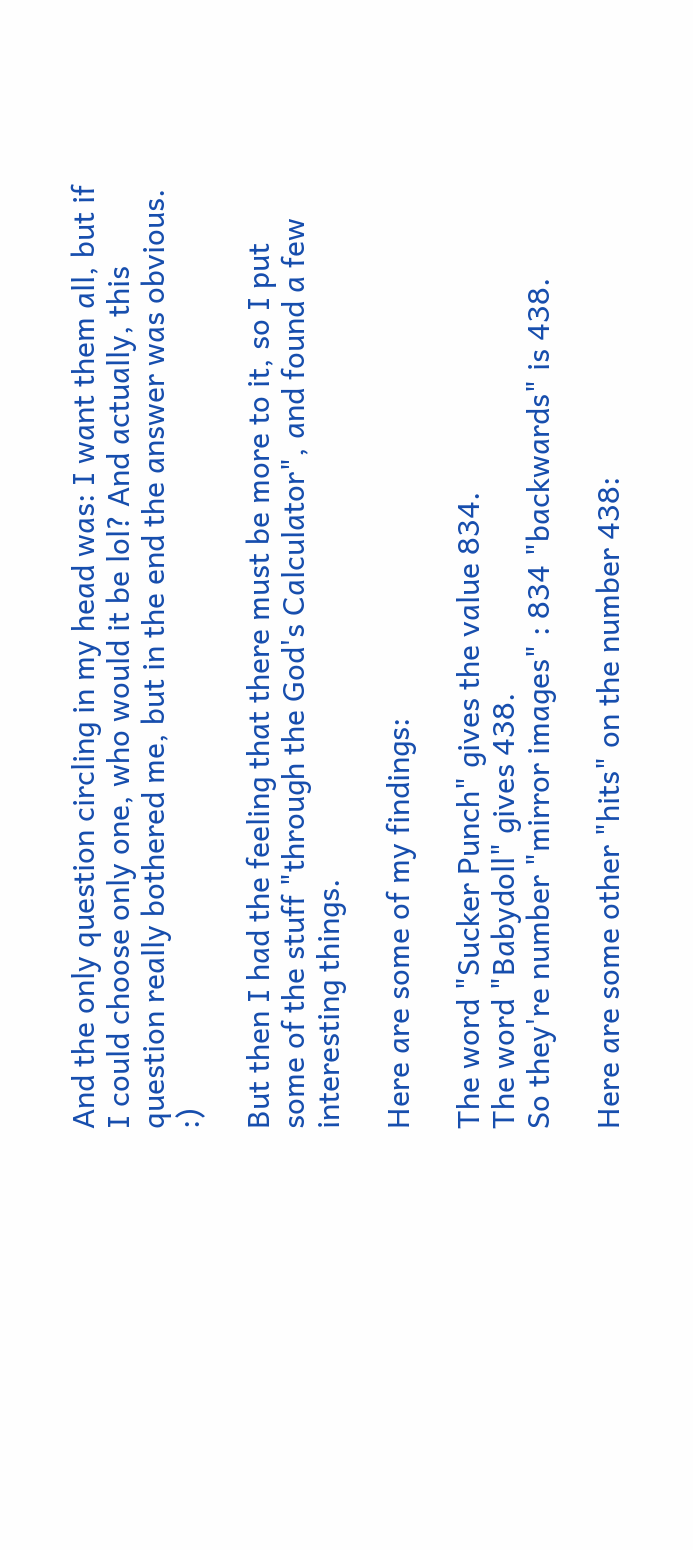And the only question circling in my head was: I want them all, but if I could choose only one, who would it be lol? And actually, this question really bothered me, but in the end the answer was obvious. :)

But then I had the feeling that there must be more to it, so I put some of the stuff "through the God's Calculator", and found a few interesting things.

Here are some of my findings:

The word "Sucker Punch" gives the value 834.
The word "Babydoll" gives 438.
So they're number "mirror images" : 834 "backwards" is 438.

Here are some other "hits" on the number 438: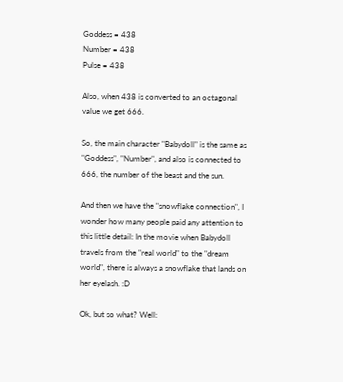Goddess = 438
Number = 438
Pulse = 438

Also, when 438 is converted to an octagonal value we get 666.

So, the main character "Babydoll" is the same as "Goddess", "Number", and also is connected to 666, the number of the beast and the sun.

And then we have the "snowflake connection", I wonder how many people paid any attention to this little detail: In the movie when Babydoll travels from the "real world" to the "dream world", there is always a snowflake that lands on her eyelash. :D

Ok, but so what? Well: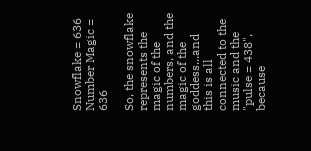Snowflake = 636
Number Magic = 636

So, the snowflake represents the magic of the numbers, and the magic of the goddess...and this is all connected to the music and the "pulse = 438", because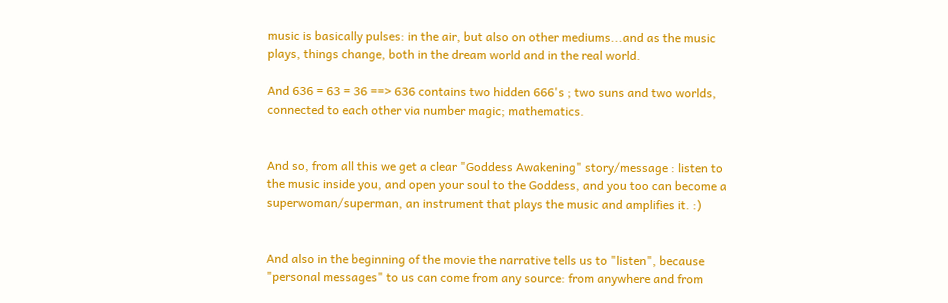music is basically pulses: in the air, but also on other mediums...and as the music plays, things change, both in the dream world and in the real world.

And 636 = 63 = 36 ==> 636 contains two hidden 666's ; two suns and two worlds, connected to each other via number magic; mathematics.


And so, from all this we get a clear "Goddess Awakening" story/message : listen to the music inside you, and open your soul to the Goddess, and you too can become a superwoman/superman, an instrument that plays the music and amplifies it. :)


And also in the beginning of the movie the narrative tells us to "listen", because "personal messages" to us can come from any source: from anywhere and from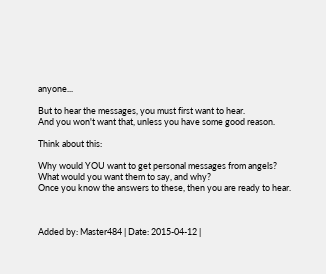anyone...

But to hear the messages, you must first want to hear.
And you won't want that, unless you have some good reason.

Think about this:

Why would YOU want to get personal messages from angels?
What would you want them to say, and why?
Once you know the answers to these, then you are ready to hear.



Added by: Master484 | Date: 2015-04-12 |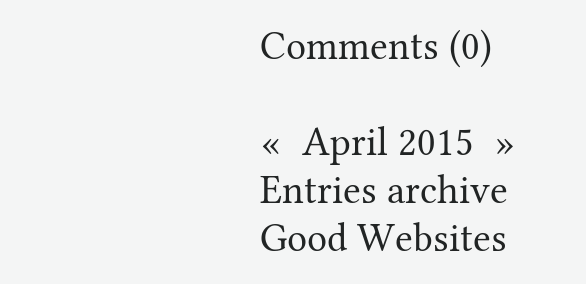Comments (0)

«  April 2015  »
Entries archive
Good Websites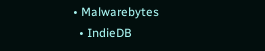• Malwarebytes
  • IndieDB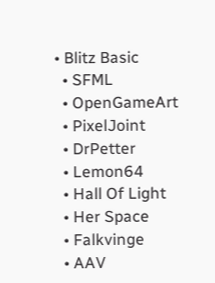• Blitz Basic
  • SFML
  • OpenGameArt
  • PixelJoint
  • DrPetter
  • Lemon64
  • Hall Of Light
  • Her Space
  • Falkvinge
  • AAV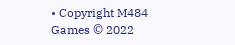• Copyright M484 Games © 2022